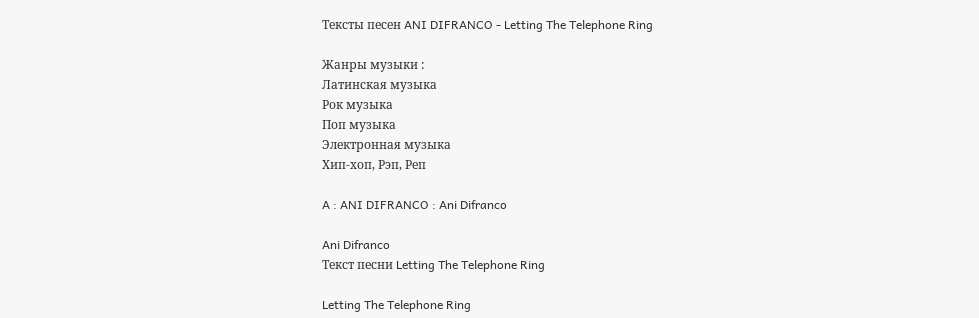Тексты песен ANI DIFRANCO - Letting The Telephone Ring

Жанры музыки :
Латинская музыка
Рок музыка
Поп музыка
Электронная музыка
Хип-хоп, Рэп, Реп

A : ANI DIFRANCO : Ani Difranco

Ani Difranco
Текст песни Letting The Telephone Ring

Letting The Telephone Ring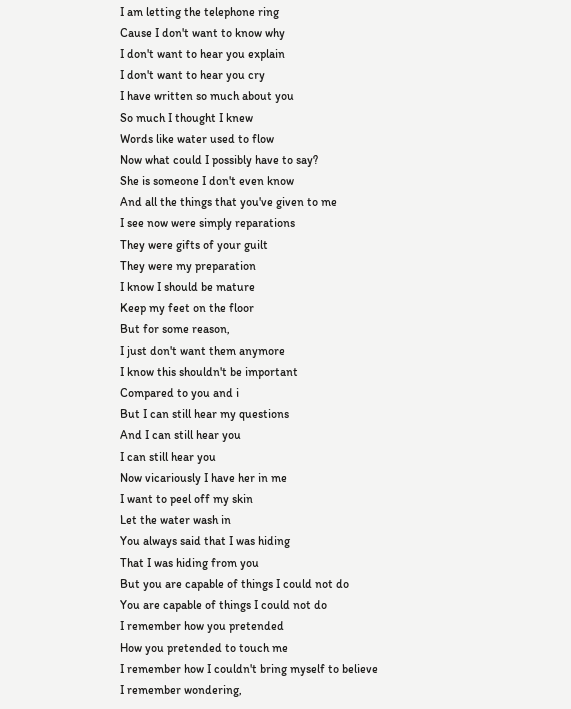I am letting the telephone ring
Cause I don't want to know why
I don't want to hear you explain
I don't want to hear you cry
I have written so much about you
So much I thought I knew
Words like water used to flow
Now what could I possibly have to say?
She is someone I don't even know
And all the things that you've given to me
I see now were simply reparations
They were gifts of your guilt
They were my preparation
I know I should be mature
Keep my feet on the floor
But for some reason,
I just don't want them anymore
I know this shouldn't be important
Compared to you and i
But I can still hear my questions
And I can still hear you
I can still hear you
Now vicariously I have her in me
I want to peel off my skin
Let the water wash in
You always said that I was hiding
That I was hiding from you
But you are capable of things I could not do
You are capable of things I could not do
I remember how you pretended
How you pretended to touch me
I remember how I couldn't bring myself to believe
I remember wondering,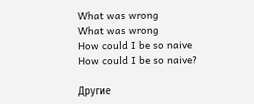What was wrong
What was wrong
How could I be so naive
How could I be so naive?

Другие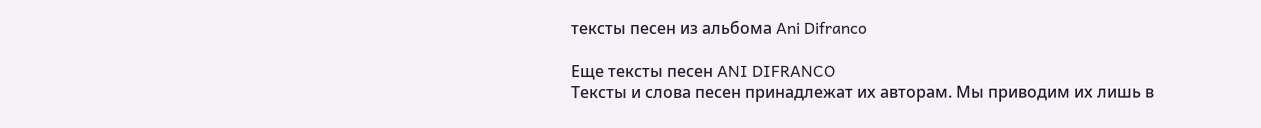тексты песен из альбома Ani Difranco

Еще тексты песен ANI DIFRANCO
Тексты и слова песен принадлежат их авторам. Мы приводим их лишь в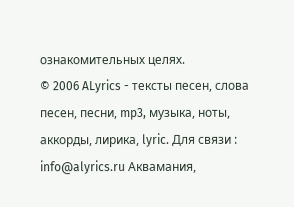ознакомительных целях.
© 2006 ALyrics - тексты песен, слова песен, песни, mp3, музыка, ноты, аккорды, лирика, lyric. Для связи : info@alyrics.ru Аквамания,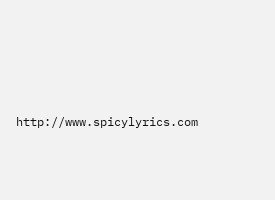http://www.spicylyrics.com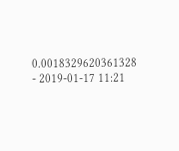0.0018329620361328 - 2019-01-17 11:21